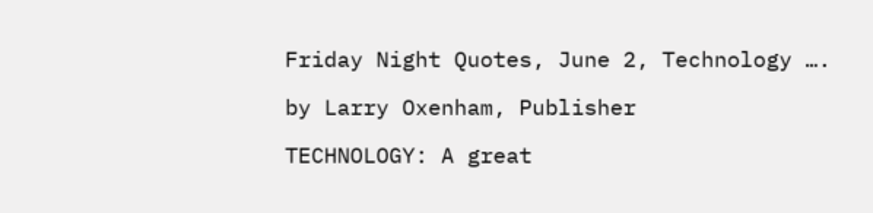Friday Night Quotes, June 2, Technology ….

by Larry Oxenham, Publisher

TECHNOLOGY: A great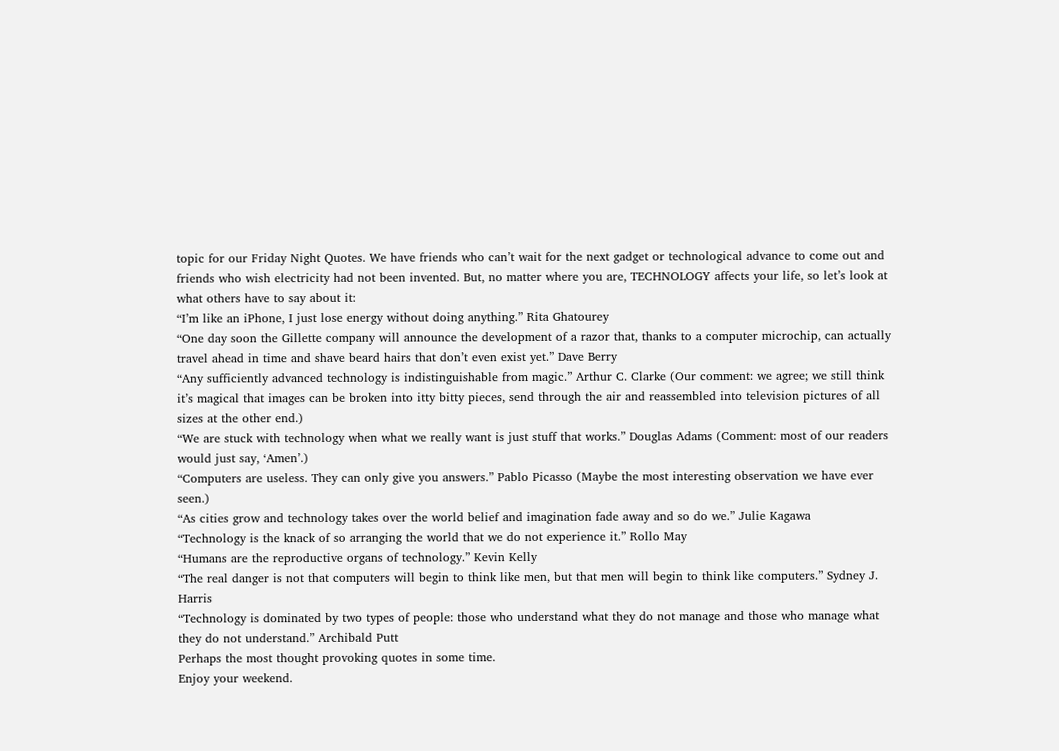topic for our Friday Night Quotes. We have friends who can’t wait for the next gadget or technological advance to come out and friends who wish electricity had not been invented. But, no matter where you are, TECHNOLOGY affects your life, so let’s look at what others have to say about it:
“I’m like an iPhone, I just lose energy without doing anything.” Rita Ghatourey
“One day soon the Gillette company will announce the development of a razor that, thanks to a computer microchip, can actually travel ahead in time and shave beard hairs that don’t even exist yet.” Dave Berry
“Any sufficiently advanced technology is indistinguishable from magic.” Arthur C. Clarke (Our comment: we agree; we still think it’s magical that images can be broken into itty bitty pieces, send through the air and reassembled into television pictures of all sizes at the other end.)
“We are stuck with technology when what we really want is just stuff that works.” Douglas Adams (Comment: most of our readers would just say, ‘Amen’.)
“Computers are useless. They can only give you answers.” Pablo Picasso (Maybe the most interesting observation we have ever seen.)
“As cities grow and technology takes over the world belief and imagination fade away and so do we.” Julie Kagawa
“Technology is the knack of so arranging the world that we do not experience it.” Rollo May
“Humans are the reproductive organs of technology.” Kevin Kelly
“The real danger is not that computers will begin to think like men, but that men will begin to think like computers.” Sydney J. Harris
“Technology is dominated by two types of people: those who understand what they do not manage and those who manage what they do not understand.” Archibald Putt
Perhaps the most thought provoking quotes in some time.
Enjoy your weekend.